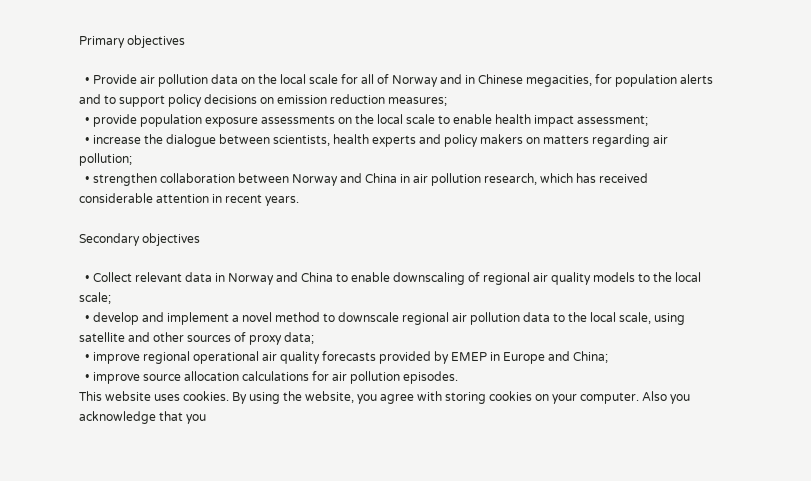Primary objectives

  • Provide air pollution data on the local scale for all of Norway and in Chinese megacities, for population alerts and to support policy decisions on emission reduction measures;
  • provide population exposure assessments on the local scale to enable health impact assessment;
  • increase the dialogue between scientists, health experts and policy makers on matters regarding air pollution;
  • strengthen collaboration between Norway and China in air pollution research, which has received considerable attention in recent years.

Secondary objectives

  • Collect relevant data in Norway and China to enable downscaling of regional air quality models to the local scale;
  • develop and implement a novel method to downscale regional air pollution data to the local scale, using satellite and other sources of proxy data;
  • improve regional operational air quality forecasts provided by EMEP in Europe and China;
  • improve source allocation calculations for air pollution episodes.
This website uses cookies. By using the website, you agree with storing cookies on your computer. Also you acknowledge that you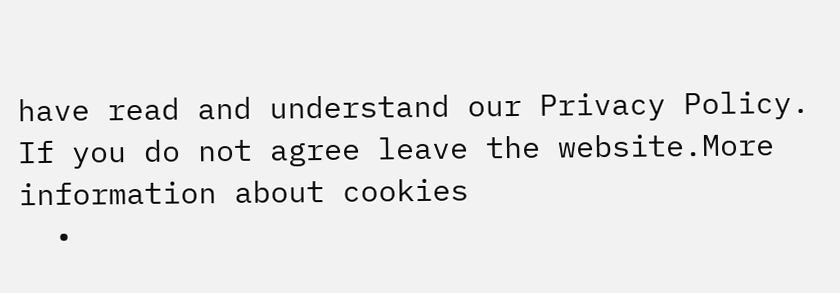have read and understand our Privacy Policy. If you do not agree leave the website.More information about cookies
  •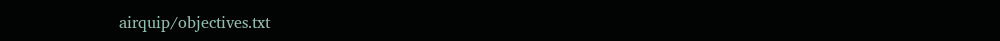airquip/objectives.txt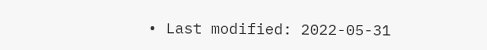• Last modified: 2022-05-31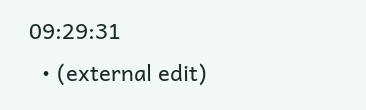09:29:31
  • (external edit)